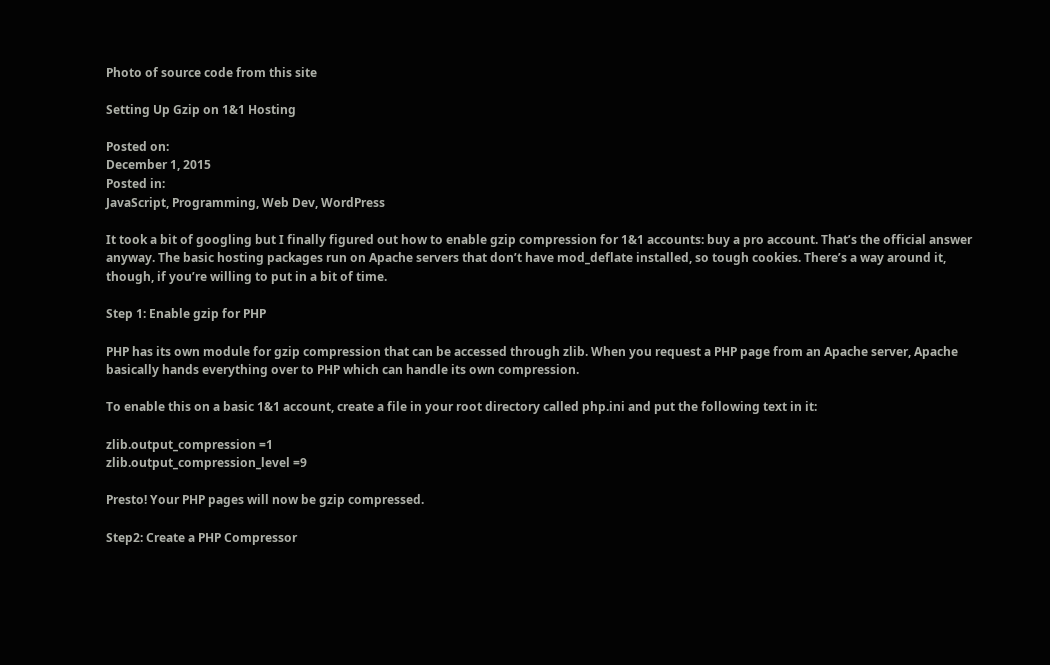Photo of source code from this site

Setting Up Gzip on 1&1 Hosting

Posted on:
December 1, 2015
Posted in:
JavaScript, Programming, Web Dev, WordPress

It took a bit of googling but I finally figured out how to enable gzip compression for 1&1 accounts: buy a pro account. That’s the official answer anyway. The basic hosting packages run on Apache servers that don’t have mod_deflate installed, so tough cookies. There’s a way around it, though, if you’re willing to put in a bit of time.

Step 1: Enable gzip for PHP

PHP has its own module for gzip compression that can be accessed through zlib. When you request a PHP page from an Apache server, Apache basically hands everything over to PHP which can handle its own compression.

To enable this on a basic 1&1 account, create a file in your root directory called php.ini and put the following text in it:

zlib.output_compression =1
zlib.output_compression_level =9

Presto! Your PHP pages will now be gzip compressed.

Step2: Create a PHP Compressor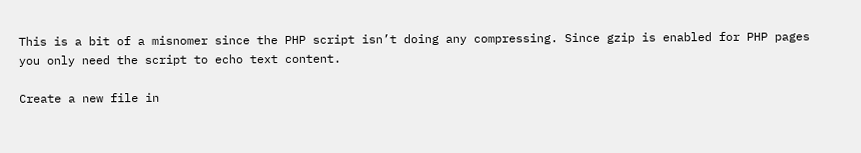This is a bit of a misnomer since the PHP script isn’t doing any compressing. Since gzip is enabled for PHP pages you only need the script to echo text content.

Create a new file in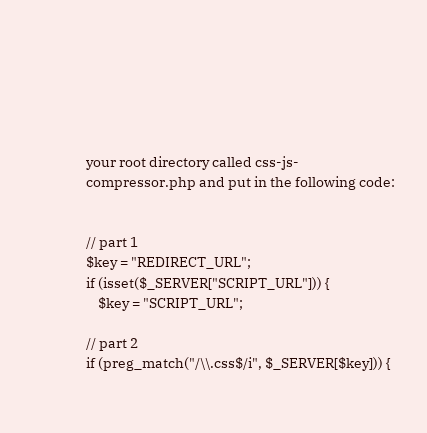your root directory called css-js-compressor.php and put in the following code:


// part 1
$key = "REDIRECT_URL";
if (isset($_SERVER["SCRIPT_URL"])) {
    $key = "SCRIPT_URL";

// part 2
if (preg_match("/\\.css$/i", $_SERVER[$key])) {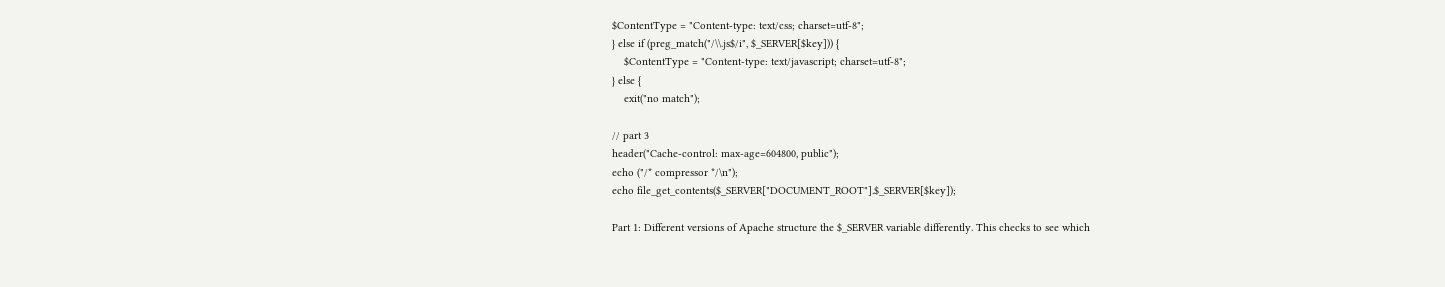$ContentType = "Content-type: text/css; charset=utf-8";
} else if (preg_match("/\\.js$/i", $_SERVER[$key])) {
    $ContentType = "Content-type: text/javascript; charset=utf-8";
} else {
    exit("no match");

// part 3
header("Cache-control: max-age=604800, public");
echo ("/* compressor */\n");
echo file_get_contents($_SERVER["DOCUMENT_ROOT"].$_SERVER[$key]);

Part 1: Different versions of Apache structure the $_SERVER variable differently. This checks to see which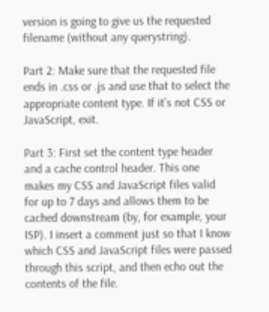version is going to give us the requested filename (without any querystring).

Part 2: Make sure that the requested file ends in .css or .js and use that to select the appropriate content type. If it’s not CSS or JavaScript, exit.

Part 3: First set the content type header and a cache control header. This one makes my CSS and JavaScript files valid for up to 7 days and allows them to be cached downstream (by, for example, your ISP). I insert a comment just so that I know which CSS and JavaScript files were passed through this script, and then echo out the contents of the file.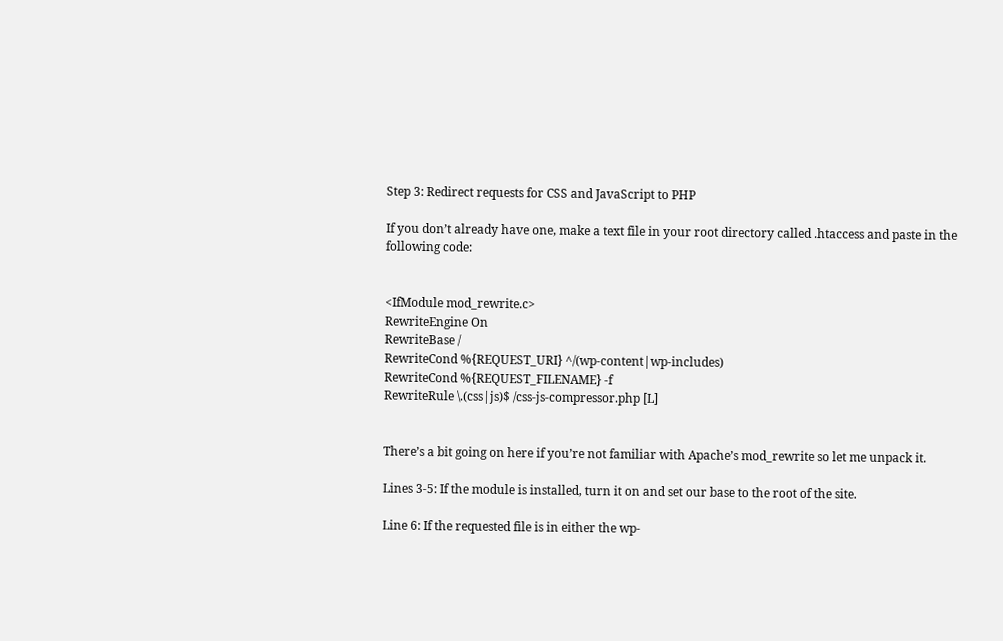Step 3: Redirect requests for CSS and JavaScript to PHP

If you don’t already have one, make a text file in your root directory called .htaccess and paste in the following code:


<IfModule mod_rewrite.c>
RewriteEngine On
RewriteBase /
RewriteCond %{REQUEST_URI} ^/(wp-content|wp-includes)
RewriteCond %{REQUEST_FILENAME} -f
RewriteRule \.(css|js)$ /css-js-compressor.php [L]


There’s a bit going on here if you’re not familiar with Apache’s mod_rewrite so let me unpack it.

Lines 3-5: If the module is installed, turn it on and set our base to the root of the site.

Line 6: If the requested file is in either the wp-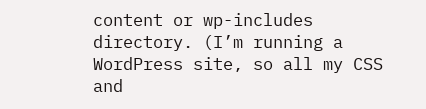content or wp-includes directory. (I’m running a WordPress site, so all my CSS and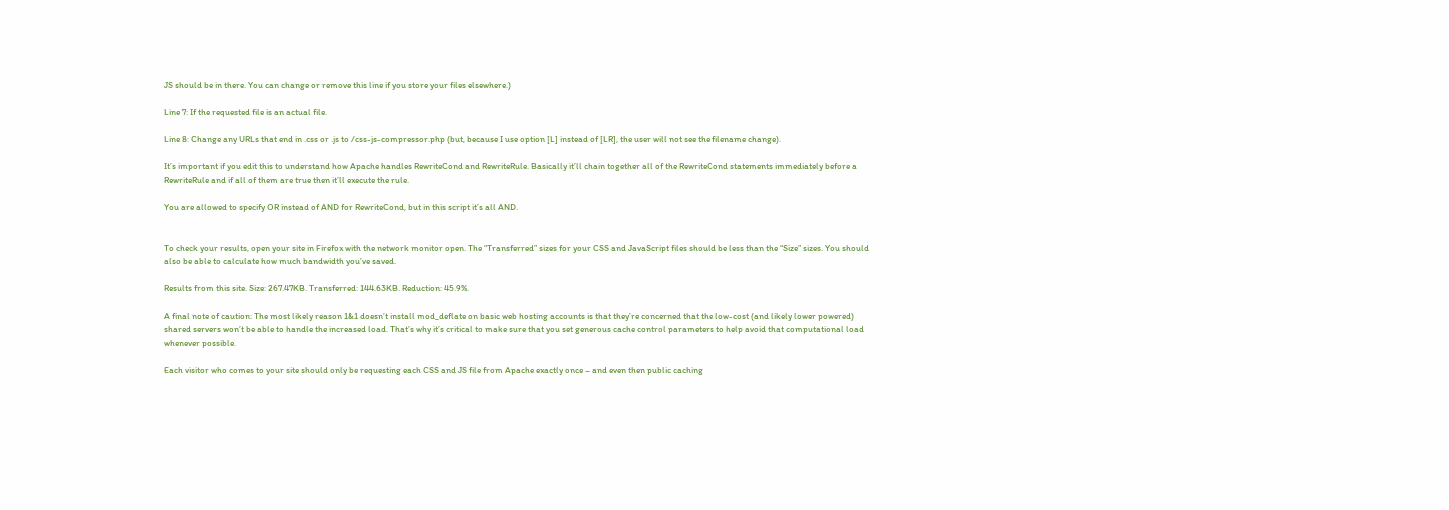JS should be in there. You can change or remove this line if you store your files elsewhere.)

Line 7: If the requested file is an actual file.

Line 8: Change any URLs that end in .css or .js to /css-js-compressor.php (but, because I use option [L] instead of [LR], the user will not see the filename change).

It’s important if you edit this to understand how Apache handles RewriteCond and RewriteRule. Basically it’ll chain together all of the RewriteCond statements immediately before a RewriteRule and if all of them are true then it’ll execute the rule.

You are allowed to specify OR instead of AND for RewriteCond, but in this script it’s all AND.


To check your results, open your site in Firefox with the network monitor open. The “Transferred” sizes for your CSS and JavaScript files should be less than the “Size” sizes. You should also be able to calculate how much bandwidth you’ve saved.

Results from this site. Size: 267.47KB. Transferred: 144.63KB. Reduction: 45.9%.

A final note of caution: The most likely reason 1&1 doesn’t install mod_deflate on basic web hosting accounts is that they’re concerned that the low-cost (and likely lower powered) shared servers won’t be able to handle the increased load. That’s why it’s critical to make sure that you set generous cache control parameters to help avoid that computational load whenever possible.

Each visitor who comes to your site should only be requesting each CSS and JS file from Apache exactly once – and even then public caching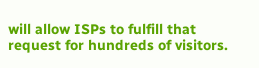will allow ISPs to fulfill that request for hundreds of visitors.